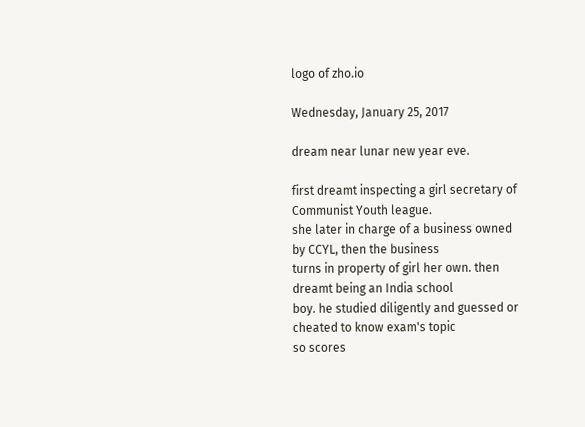logo of zho.io

Wednesday, January 25, 2017

dream near lunar new year eve.

first dreamt inspecting a girl secretary of Communist Youth league.
she later in charge of a business owned by CCYL, then the business
turns in property of girl her own. then dreamt being an India school
boy. he studied diligently and guessed or cheated to know exam's topic
so scores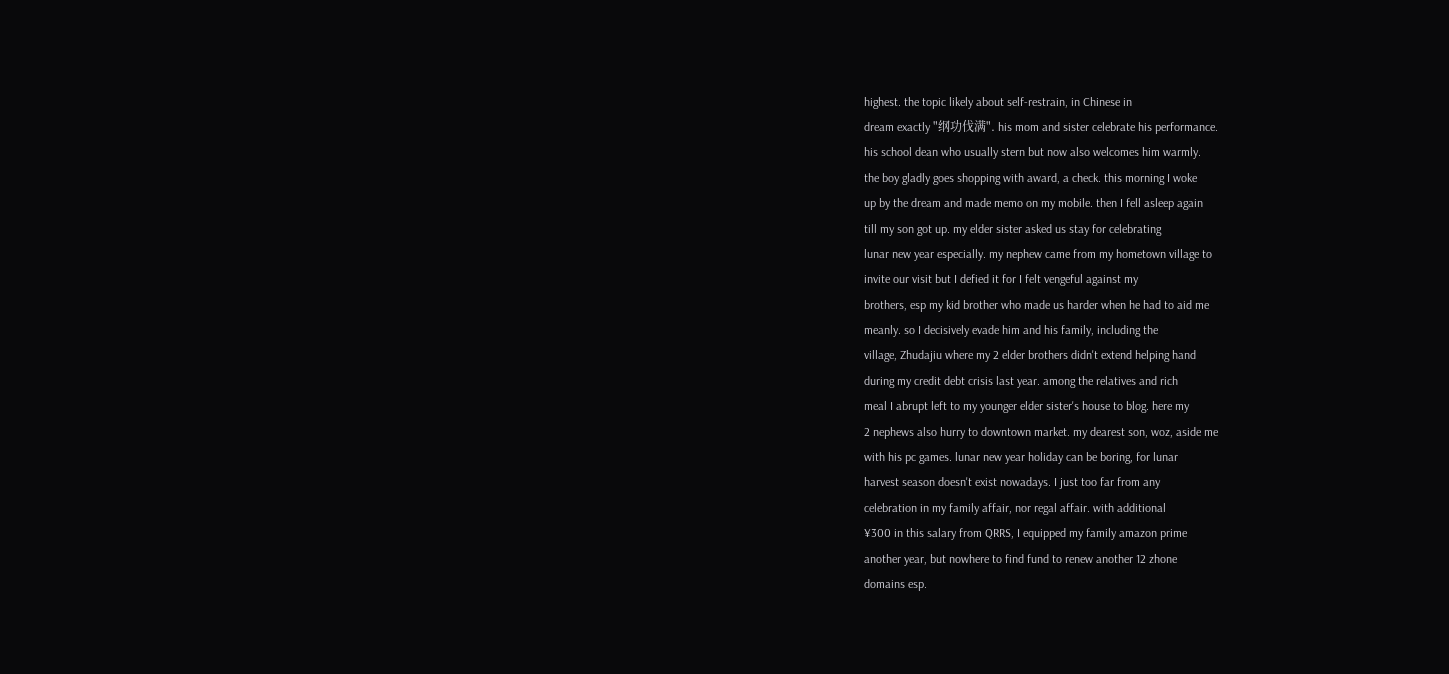highest. the topic likely about self-restrain, in Chinese in
dream exactly "纲功伐满". his mom and sister celebrate his performance.
his school dean who usually stern but now also welcomes him warmly.
the boy gladly goes shopping with award, a check. this morning I woke
up by the dream and made memo on my mobile. then I fell asleep again
till my son got up. my elder sister asked us stay for celebrating
lunar new year especially. my nephew came from my hometown village to
invite our visit but I defied it for I felt vengeful against my
brothers, esp my kid brother who made us harder when he had to aid me
meanly. so I decisively evade him and his family, including the
village, Zhudajiu where my 2 elder brothers didn't extend helping hand
during my credit debt crisis last year. among the relatives and rich
meal I abrupt left to my younger elder sister's house to blog. here my
2 nephews also hurry to downtown market. my dearest son, woz, aside me
with his pc games. lunar new year holiday can be boring, for lunar
harvest season doesn't exist nowadays. I just too far from any
celebration in my family affair, nor regal affair. with additional
¥300 in this salary from QRRS, I equipped my family amazon prime
another year, but nowhere to find fund to renew another 12 zhone
domains esp.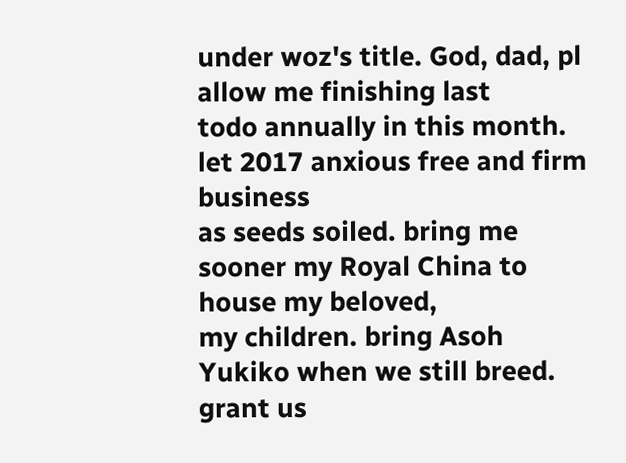under woz's title. God, dad, pl allow me finishing last
todo annually in this month. let 2017 anxious free and firm business
as seeds soiled. bring me sooner my Royal China to house my beloved,
my children. bring Asoh Yukiko when we still breed. grant us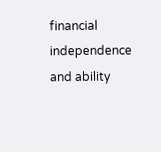financial
independence and ability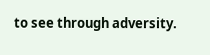to see through adversity.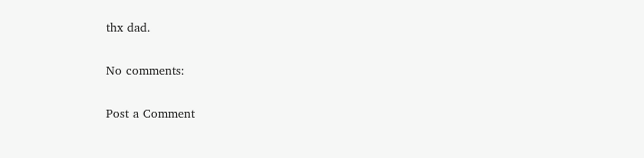thx dad.

No comments:

Post a Comment